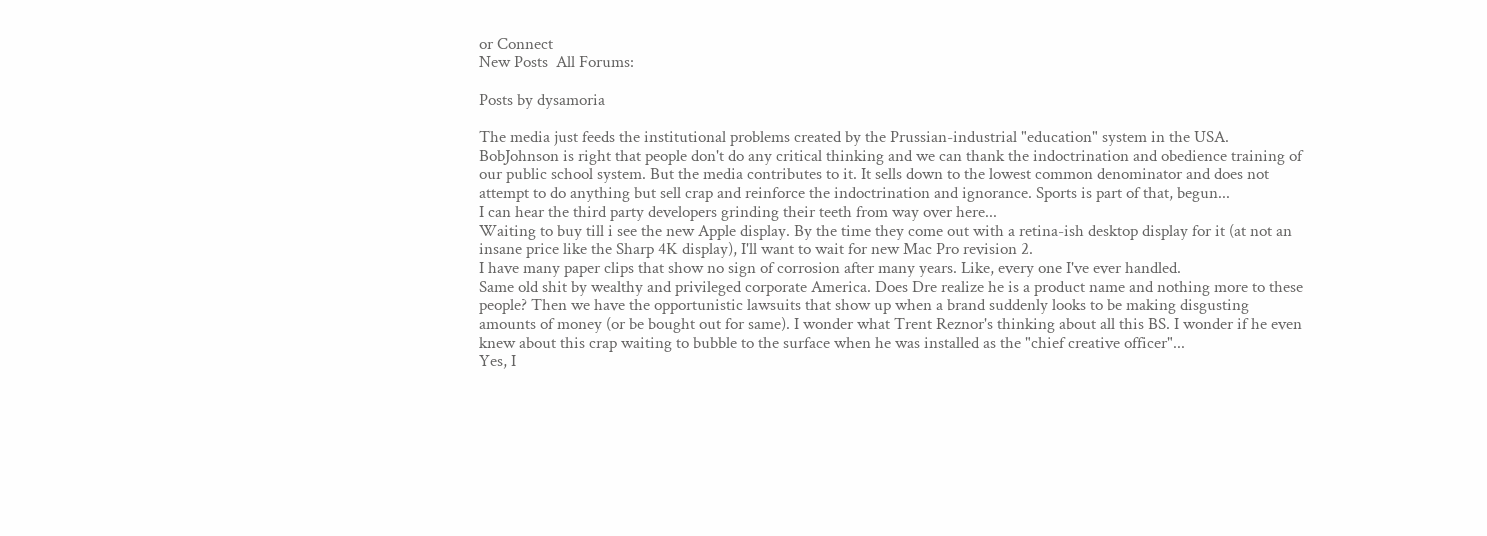or Connect
New Posts  All Forums:

Posts by dysamoria

The media just feeds the institutional problems created by the Prussian-industrial "education" system in the USA. BobJohnson is right that people don't do any critical thinking and we can thank the indoctrination and obedience training of our public school system. But the media contributes to it. It sells down to the lowest common denominator and does not attempt to do anything but sell crap and reinforce the indoctrination and ignorance. Sports is part of that, begun...
I can hear the third party developers grinding their teeth from way over here...
Waiting to buy till i see the new Apple display. By the time they come out with a retina-ish desktop display for it (at not an insane price like the Sharp 4K display), I'll want to wait for new Mac Pro revision 2.
I have many paper clips that show no sign of corrosion after many years. Like, every one I've ever handled.
Same old shit by wealthy and privileged corporate America. Does Dre realize he is a product name and nothing more to these people? Then we have the opportunistic lawsuits that show up when a brand suddenly looks to be making disgusting amounts of money (or be bought out for same). I wonder what Trent Reznor's thinking about all this BS. I wonder if he even knew about this crap waiting to bubble to the surface when he was installed as the "chief creative officer"...
Yes, I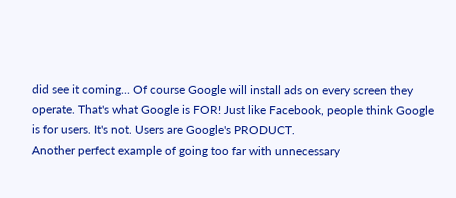did see it coming... Of course Google will install ads on every screen they operate. That's what Google is FOR! Just like Facebook, people think Google is for users. It's not. Users are Google's PRODUCT.
Another perfect example of going too far with unnecessary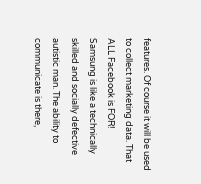features. Of course it will be used to collect marketing data. That ALL Facebook is FOR!
Samsung is like a technically skilled and socially defective autistic man. The ability to communicate is there,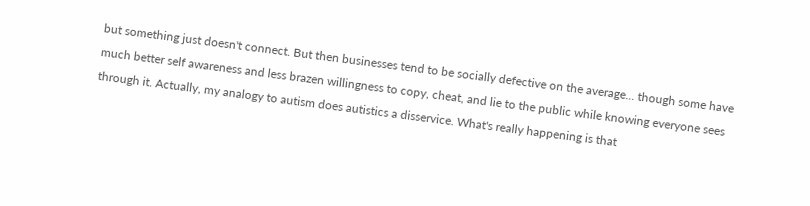but something just doesn't connect. But then businesses tend to be socially defective on the average... though some have much better self awareness and less brazen willingness to copy, cheat, and lie to the public while knowing everyone sees through it. Actually, my analogy to autism does autistics a disservice. What's really happening is that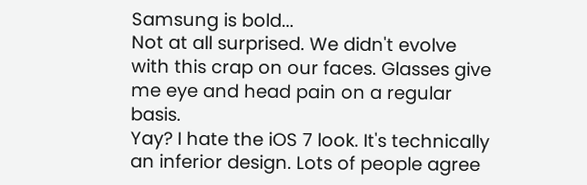Samsung is bold...
Not at all surprised. We didn't evolve with this crap on our faces. Glasses give me eye and head pain on a regular basis.
Yay? I hate the iOS 7 look. It's technically an inferior design. Lots of people agree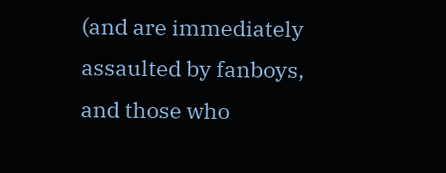(and are immediately assaulted by fanboys, and those who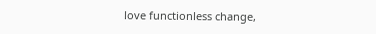love functionless change,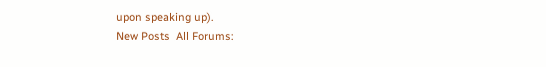upon speaking up).
New Posts  All Forums: